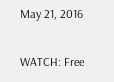May 21, 2016

WATCH: Free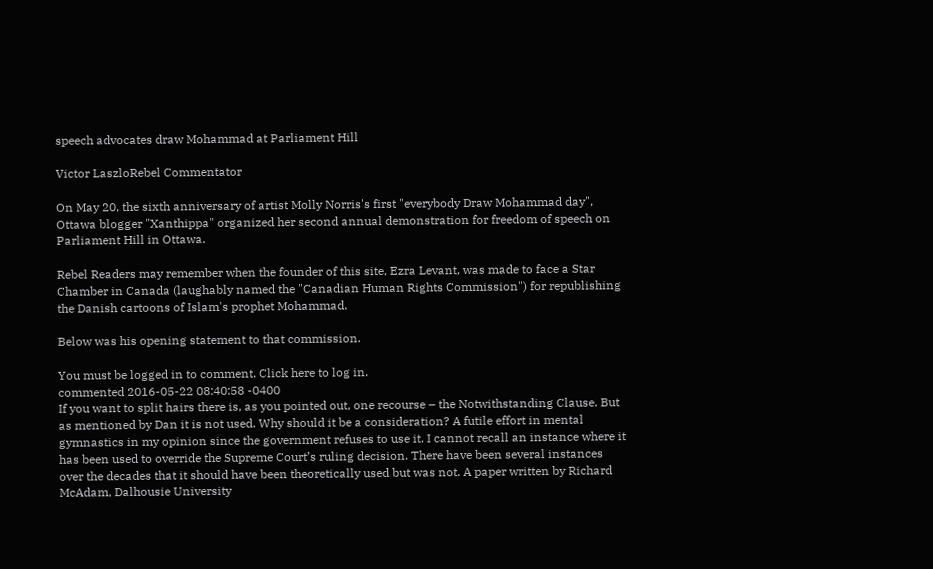speech advocates draw Mohammad at Parliament Hill

Victor LaszloRebel Commentator

On May 20, the sixth anniversary of artist Molly Norris's first "everybody Draw Mohammad day", Ottawa blogger "Xanthippa" organized her second annual demonstration for freedom of speech on Parliament Hill in Ottawa.

Rebel Readers may remember when the founder of this site, Ezra Levant, was made to face a Star Chamber in Canada (laughably named the "Canadian Human Rights Commission") for republishing the Danish cartoons of Islam's prophet Mohammad.

Below was his opening statement to that commission.

You must be logged in to comment. Click here to log in.
commented 2016-05-22 08:40:58 -0400
If you want to split hairs there is, as you pointed out, one recourse – the Notwithstanding Clause. But as mentioned by Dan it is not used. Why should it be a consideration? A futile effort in mental gymnastics in my opinion since the government refuses to use it. I cannot recall an instance where it has been used to override the Supreme Court’s ruling decision. There have been several instances over the decades that it should have been theoretically used but was not. A paper written by Richard McAdam, Dalhousie University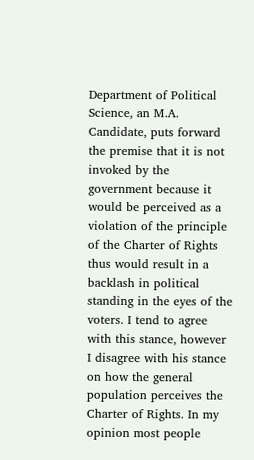Department of Political Science, an M.A. Candidate, puts forward the premise that it is not invoked by the government because it would be perceived as a violation of the principle of the Charter of Rights thus would result in a backlash in political standing in the eyes of the voters. I tend to agree with this stance, however I disagree with his stance on how the general population perceives the Charter of Rights. In my opinion most people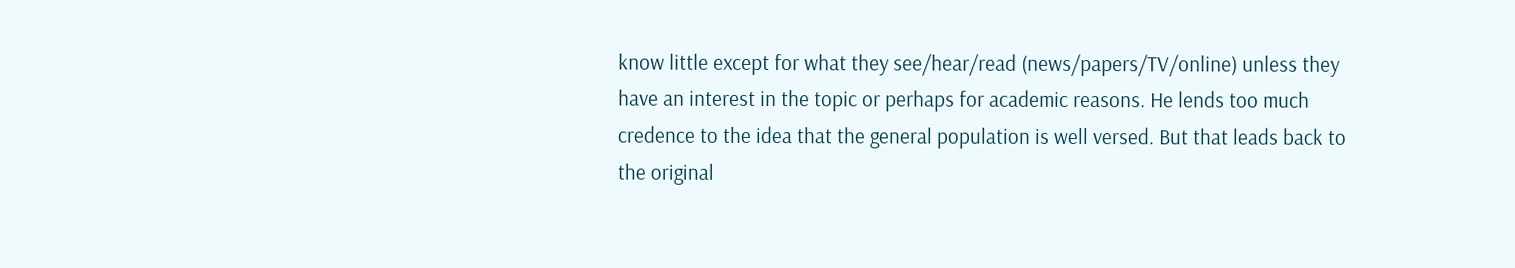know little except for what they see/hear/read (news/papers/TV/online) unless they have an interest in the topic or perhaps for academic reasons. He lends too much credence to the idea that the general population is well versed. But that leads back to the original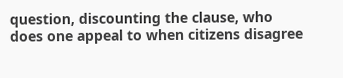question, discounting the clause, who does one appeal to when citizens disagree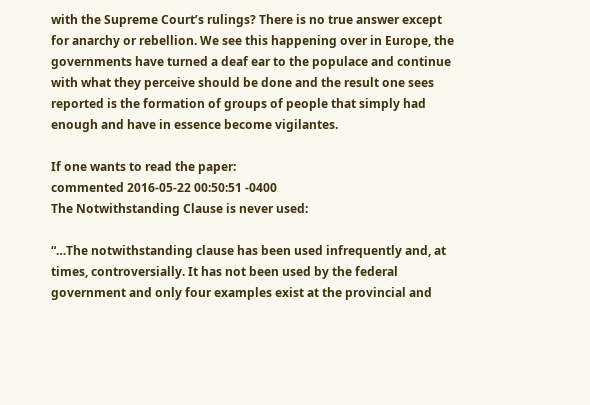with the Supreme Court’s rulings? There is no true answer except for anarchy or rebellion. We see this happening over in Europe, the governments have turned a deaf ear to the populace and continue with what they perceive should be done and the result one sees reported is the formation of groups of people that simply had enough and have in essence become vigilantes.

If one wants to read the paper:
commented 2016-05-22 00:50:51 -0400
The Notwithstanding Clause is never used:

“…The notwithstanding clause has been used infrequently and, at times, controversially. It has not been used by the federal government and only four examples exist at the provincial and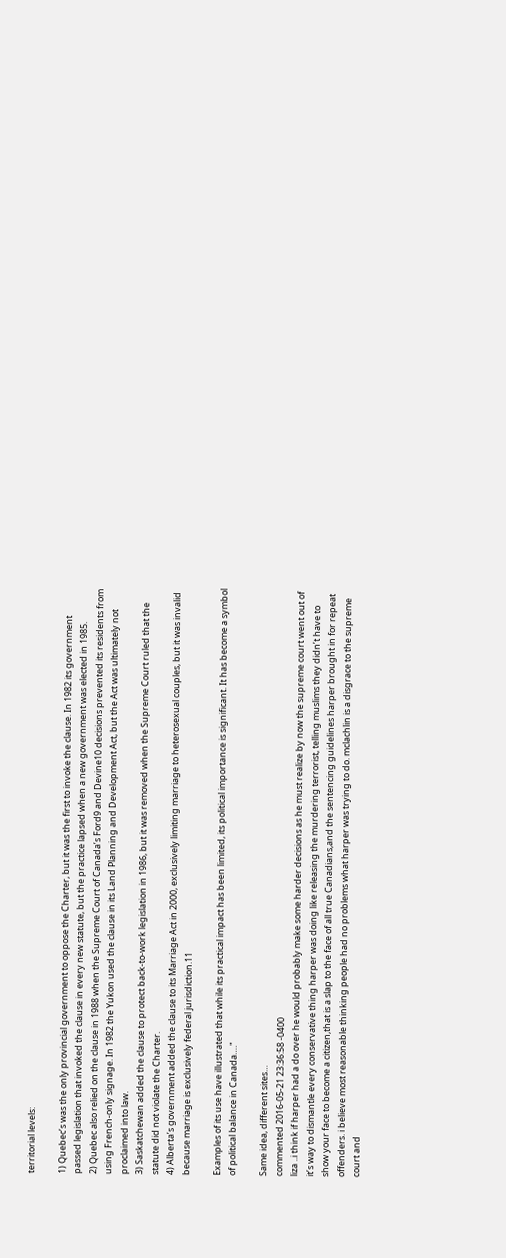territorial levels:

1) Quebec’s was the only provincial government to oppose the Charter, but it was the first to invoke the clause. In 1982 its government passed legislation that invoked the clause in every new statute, but the practice lapsed when a new government was elected in 1985.
2) Quebec also relied on the clause in 1988 when the Supreme Court of Canada’s Ford9 and Devine10 decisions prevented its residents from using French-only signage. In 1982 the Yukon used the clause in its Land Planning and Development Act, but the Act was ultimately not proclaimed into law.
3) Saskatchewan added the clause to protect back-to-work legislation in 1986, but it was removed when the Supreme Court ruled that the statute did not violate the Charter.
4) Alberta’s government added the clause to its Marriage Act in 2000, exclusively limiting marriage to heterosexual couples, but it was invalid because marriage is exclusively federal jurisdiction.11

Examples of its use have illustrated that while its practical impact has been limited, its political importance is significant. It has become a symbol of political balance in Canada…."

Same idea, different sites…
commented 2016-05-21 23:36:58 -0400
liza ..i think if harper had a do over he would probably make some harder decisions as he must realize by now the supreme court went out of it’s way to dismantle every conservative thing harper was doing like releasing the murdering terrorist, telling muslims they didn’t have to show your face to become a citizen,that is a slap to the face of all true Canadians,and the sentencing guidelines harper brought in for repeat offenders. i believe most reasonable thinking people had no problems what harper was trying to do. mclachlin is a disgrace to the supreme court and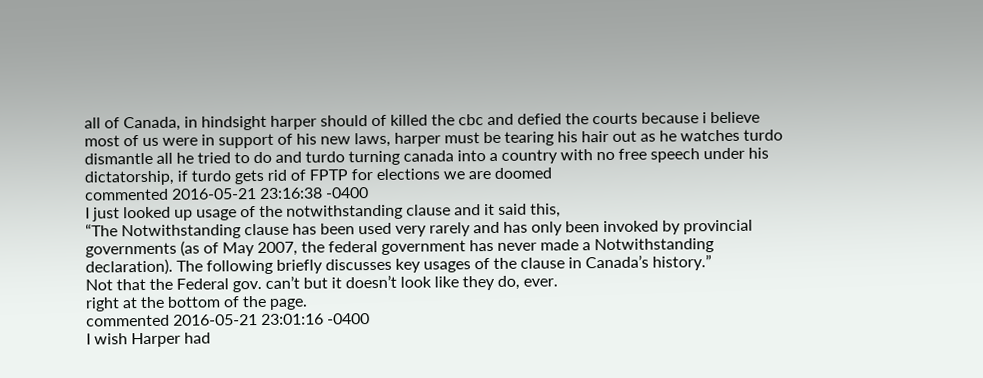all of Canada, in hindsight harper should of killed the cbc and defied the courts because i believe most of us were in support of his new laws, harper must be tearing his hair out as he watches turdo dismantle all he tried to do and turdo turning canada into a country with no free speech under his dictatorship, if turdo gets rid of FPTP for elections we are doomed
commented 2016-05-21 23:16:38 -0400
I just looked up usage of the notwithstanding clause and it said this,
“The Notwithstanding clause has been used very rarely and has only been invoked by provincial governments (as of May 2007, the federal government has never made a Notwithstanding declaration). The following briefly discusses key usages of the clause in Canada’s history.”
Not that the Federal gov. can’t but it doesn’t look like they do, ever.
right at the bottom of the page.
commented 2016-05-21 23:01:16 -0400
I wish Harper had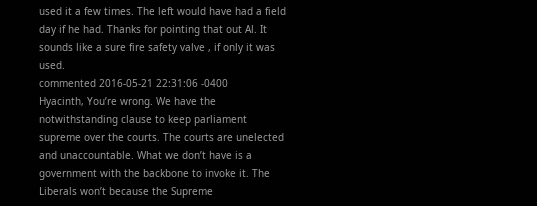used it a few times. The left would have had a field day if he had. Thanks for pointing that out Al. It sounds like a sure fire safety valve , if only it was used.
commented 2016-05-21 22:31:06 -0400
Hyacinth, You’re wrong. We have the notwithstanding clause to keep parliament supreme over the courts. The courts are unelected and unaccountable. What we don’t have is a government with the backbone to invoke it. The Liberals won’t because the Supreme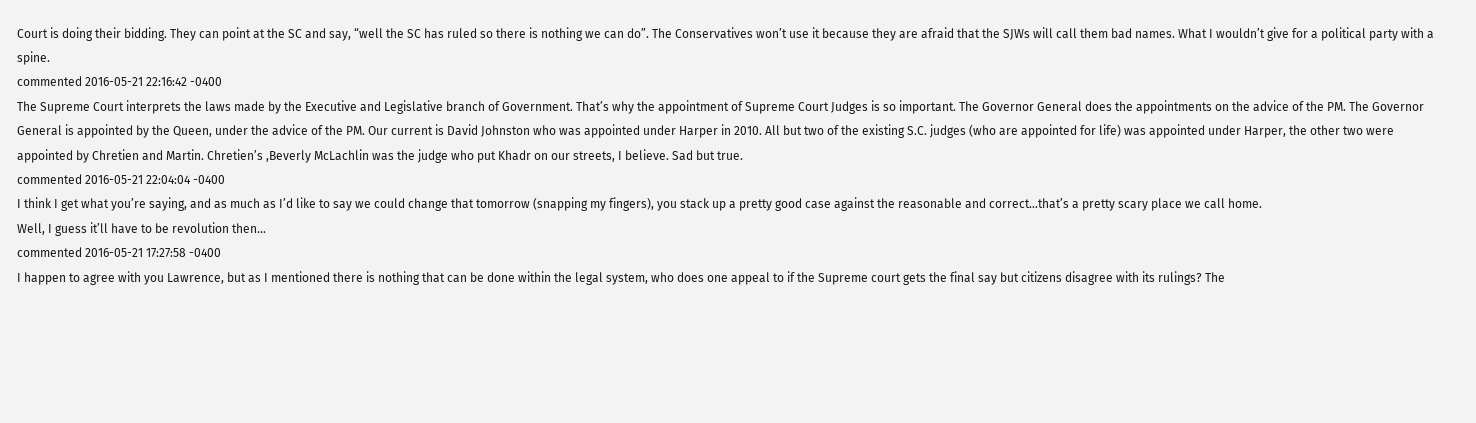Court is doing their bidding. They can point at the SC and say, “well the SC has ruled so there is nothing we can do”. The Conservatives won’t use it because they are afraid that the SJWs will call them bad names. What I wouldn’t give for a political party with a spine.
commented 2016-05-21 22:16:42 -0400
The Supreme Court interprets the laws made by the Executive and Legislative branch of Government. That’s why the appointment of Supreme Court Judges is so important. The Governor General does the appointments on the advice of the PM. The Governor General is appointed by the Queen, under the advice of the PM. Our current is David Johnston who was appointed under Harper in 2010. All but two of the existing S.C. judges (who are appointed for life) was appointed under Harper, the other two were appointed by Chretien and Martin. Chretien’s ,Beverly McLachlin was the judge who put Khadr on our streets, I believe. Sad but true.
commented 2016-05-21 22:04:04 -0400
I think I get what you’re saying, and as much as I’d like to say we could change that tomorrow (snapping my fingers), you stack up a pretty good case against the reasonable and correct…that’s a pretty scary place we call home.
Well, I guess it’ll have to be revolution then…
commented 2016-05-21 17:27:58 -0400
I happen to agree with you Lawrence, but as I mentioned there is nothing that can be done within the legal system, who does one appeal to if the Supreme court gets the final say but citizens disagree with its rulings? The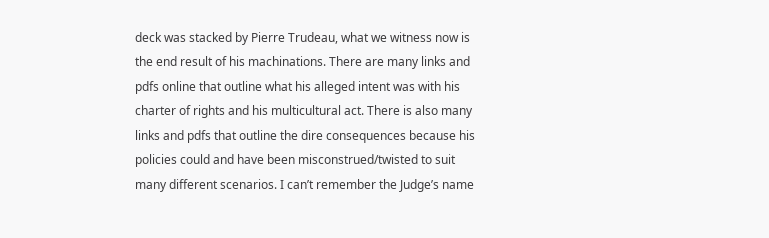deck was stacked by Pierre Trudeau, what we witness now is the end result of his machinations. There are many links and pdfs online that outline what his alleged intent was with his charter of rights and his multicultural act. There is also many links and pdfs that outline the dire consequences because his policies could and have been misconstrued/twisted to suit many different scenarios. I can’t remember the Judge’s name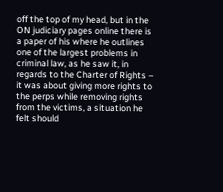off the top of my head, but in the ON judiciary pages online there is a paper of his where he outlines one of the largest problems in criminal law, as he saw it, in regards to the Charter of Rights – it was about giving more rights to the perps while removing rights from the victims, a situation he felt should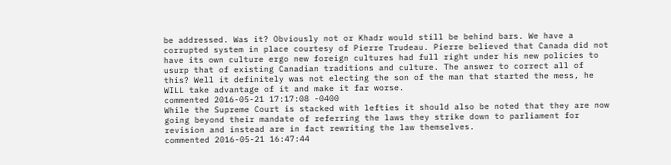be addressed. Was it? Obviously not or Khadr would still be behind bars. We have a corrupted system in place courtesy of Pierre Trudeau. Pierre believed that Canada did not have its own culture ergo new foreign cultures had full right under his new policies to usurp that of existing Canadian traditions and culture. The answer to correct all of this? Well it definitely was not electing the son of the man that started the mess, he WILL take advantage of it and make it far worse.
commented 2016-05-21 17:17:08 -0400
While the Supreme Court is stacked with lefties it should also be noted that they are now going beyond their mandate of referring the laws they strike down to parliament for revision and instead are in fact rewriting the law themselves.
commented 2016-05-21 16:47:44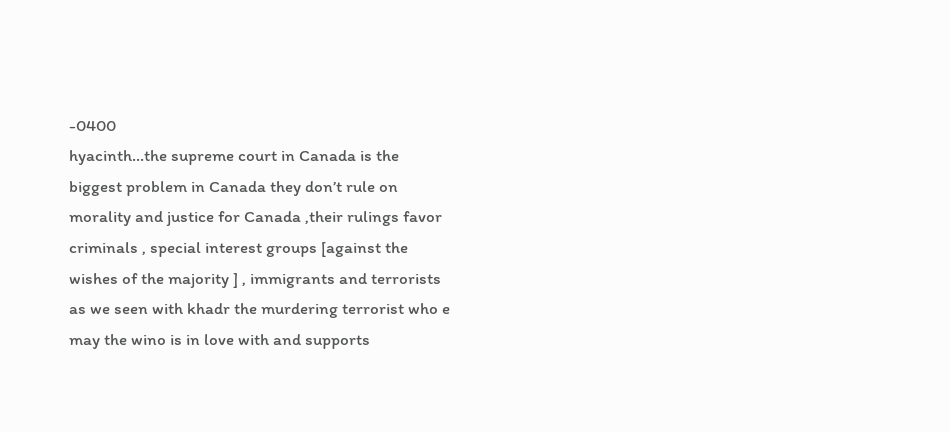-0400
hyacinth…the supreme court in Canada is the biggest problem in Canada they don’t rule on morality and justice for Canada ,their rulings favor criminals , special interest groups [against the wishes of the majority ] , immigrants and terrorists as we seen with khadr the murdering terrorist who e may the wino is in love with and supports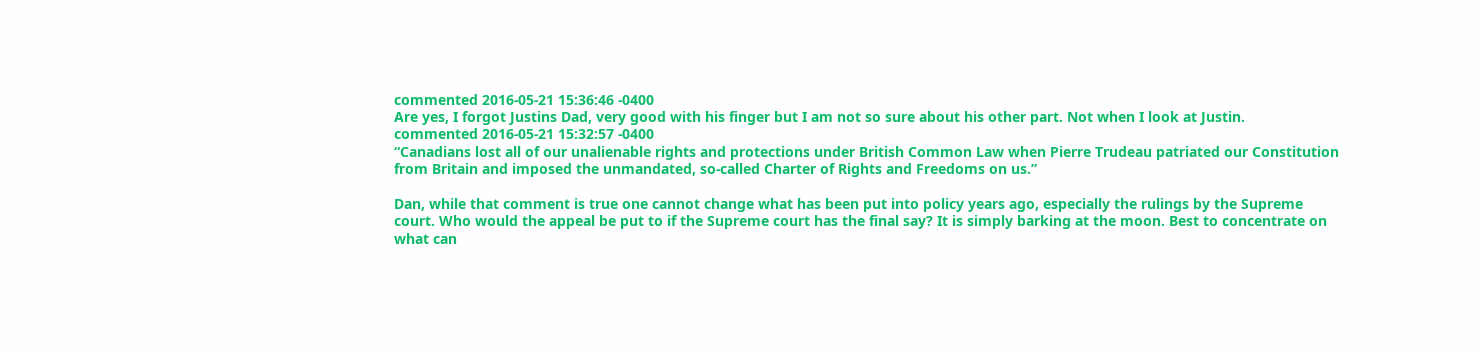commented 2016-05-21 15:36:46 -0400
Are yes, I forgot Justins Dad, very good with his finger but I am not so sure about his other part. Not when I look at Justin.
commented 2016-05-21 15:32:57 -0400
“Canadians lost all of our unalienable rights and protections under British Common Law when Pierre Trudeau patriated our Constitution from Britain and imposed the unmandated, so-called Charter of Rights and Freedoms on us.”

Dan, while that comment is true one cannot change what has been put into policy years ago, especially the rulings by the Supreme court. Who would the appeal be put to if the Supreme court has the final say? It is simply barking at the moon. Best to concentrate on what can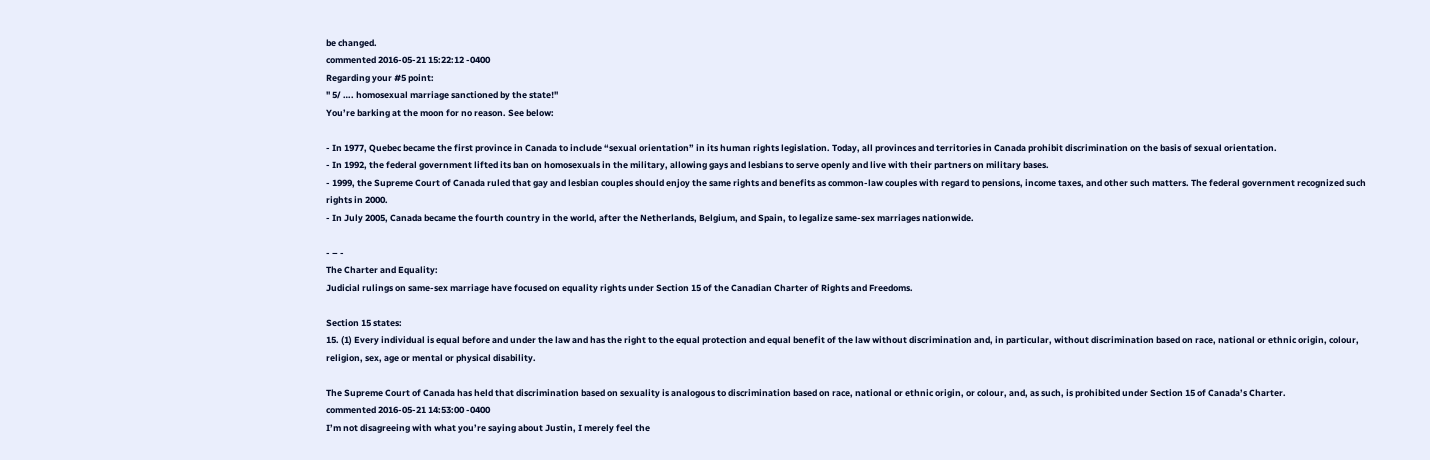be changed.
commented 2016-05-21 15:22:12 -0400
Regarding your #5 point:
" 5/ …. homosexual marriage sanctioned by the state!"
You’re barking at the moon for no reason. See below:

- In 1977, Quebec became the first province in Canada to include “sexual orientation” in its human rights legislation. Today, all provinces and territories in Canada prohibit discrimination on the basis of sexual orientation.
- In 1992, the federal government lifted its ban on homosexuals in the military, allowing gays and lesbians to serve openly and live with their partners on military bases.
- 1999, the Supreme Court of Canada ruled that gay and lesbian couples should enjoy the same rights and benefits as common-law couples with regard to pensions, income taxes, and other such matters. The federal government recognized such rights in 2000.
- In July 2005, Canada became the fourth country in the world, after the Netherlands, Belgium, and Spain, to legalize same-sex marriages nationwide.

- – -
The Charter and Equality:
Judicial rulings on same-sex marriage have focused on equality rights under Section 15 of the Canadian Charter of Rights and Freedoms.

Section 15 states:
15. (1) Every individual is equal before and under the law and has the right to the equal protection and equal benefit of the law without discrimination and, in particular, without discrimination based on race, national or ethnic origin, colour, religion, sex, age or mental or physical disability.

The Supreme Court of Canada has held that discrimination based on sexuality is analogous to discrimination based on race, national or ethnic origin, or colour, and, as such, is prohibited under Section 15 of Canada’s Charter.
commented 2016-05-21 14:53:00 -0400
I’m not disagreeing with what you’re saying about Justin, I merely feel the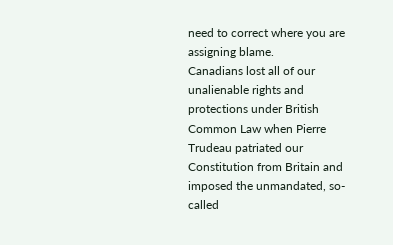need to correct where you are assigning blame.
Canadians lost all of our unalienable rights and protections under British Common Law when Pierre Trudeau patriated our Constitution from Britain and imposed the unmandated, so-called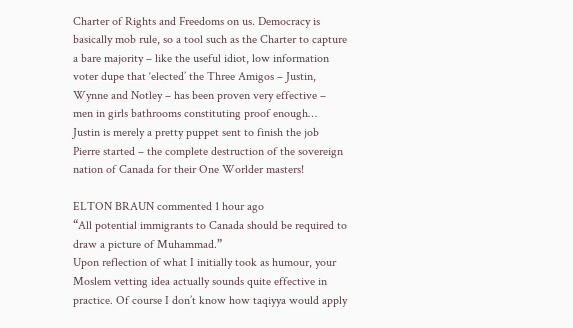Charter of Rights and Freedoms on us. Democracy is basically mob rule, so a tool such as the Charter to capture a bare majority – like the useful idiot, low information voter dupe that ‘elected’ the Three Amigos – Justin, Wynne and Notley – has been proven very effective – men in girls bathrooms constituting proof enough…
Justin is merely a pretty puppet sent to finish the job Pierre started – the complete destruction of the sovereign nation of Canada for their One Worlder masters!

ELTON BRAUN commented 1 hour ago
“All potential immigrants to Canada should be required to draw a picture of Muhammad.”
Upon reflection of what I initially took as humour, your Moslem vetting idea actually sounds quite effective in practice. Of course I don’t know how taqiyya would apply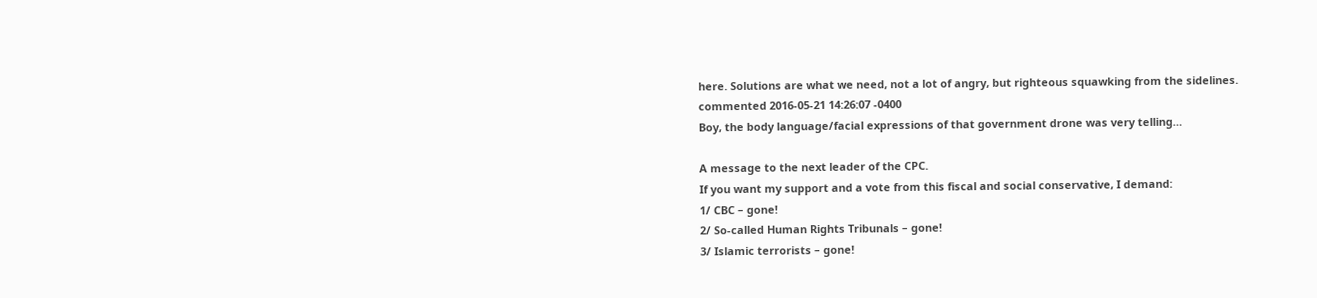here. Solutions are what we need, not a lot of angry, but righteous squawking from the sidelines.
commented 2016-05-21 14:26:07 -0400
Boy, the body language/facial expressions of that government drone was very telling…

A message to the next leader of the CPC.
If you want my support and a vote from this fiscal and social conservative, I demand:
1/ CBC – gone!
2/ So-called Human Rights Tribunals – gone!
3/ Islamic terrorists – gone!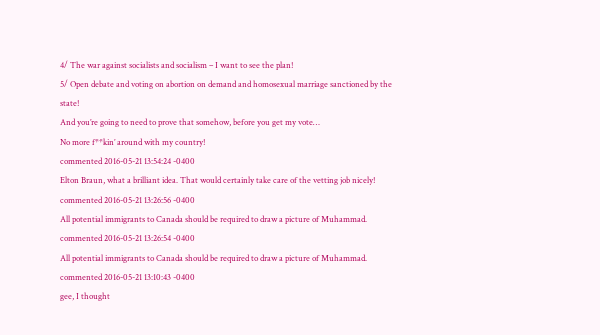4/ The war against socialists and socialism – I want to see the plan!
5/ Open debate and voting on abortion on demand and homosexual marriage sanctioned by the state!
And you’re going to need to prove that somehow, before you get my vote…
No more f**kin’ around with my country!
commented 2016-05-21 13:54:24 -0400
Elton Braun, what a brilliant idea. That would certainly take care of the vetting job nicely!
commented 2016-05-21 13:26:56 -0400
All potential immigrants to Canada should be required to draw a picture of Muhammad.
commented 2016-05-21 13:26:54 -0400
All potential immigrants to Canada should be required to draw a picture of Muhammad.
commented 2016-05-21 13:10:43 -0400
gee, I thought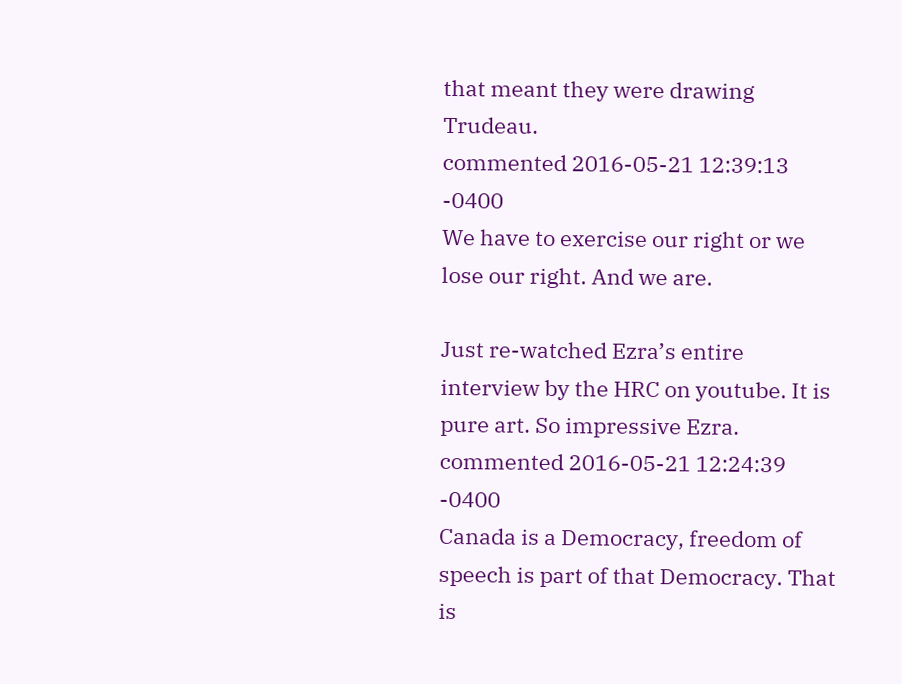that meant they were drawing Trudeau.
commented 2016-05-21 12:39:13 -0400
We have to exercise our right or we lose our right. And we are.

Just re-watched Ezra’s entire interview by the HRC on youtube. It is pure art. So impressive Ezra.
commented 2016-05-21 12:24:39 -0400
Canada is a Democracy, freedom of speech is part of that Democracy. That is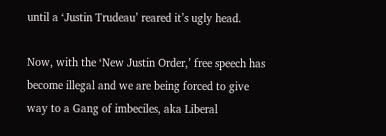until a ‘Justin Trudeau’ reared it’s ugly head.

Now, with the ‘New Justin Order,’ free speech has become illegal and we are being forced to give way to a Gang of imbeciles, aka Liberal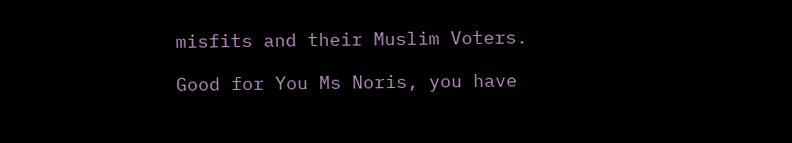misfits and their Muslim Voters.

Good for You Ms Noris, you have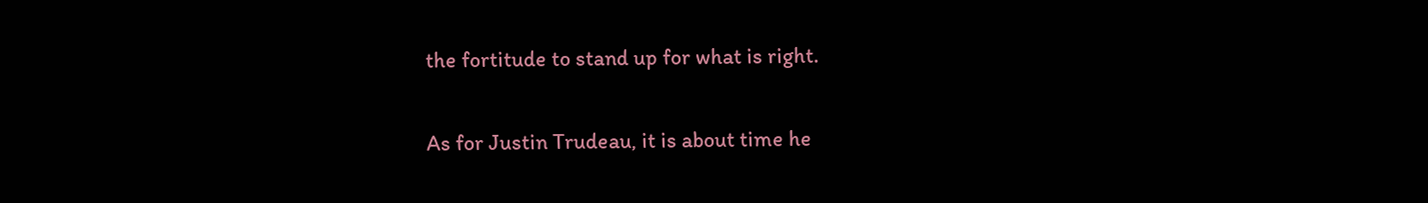the fortitude to stand up for what is right.

As for Justin Trudeau, it is about time he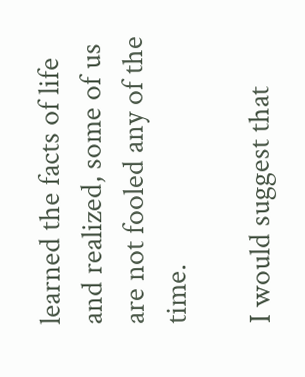learned the facts of life and realized, some of us are not fooled any of the time.

I would suggest that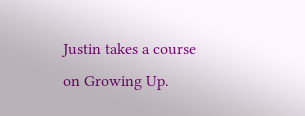Justin takes a course on Growing Up.